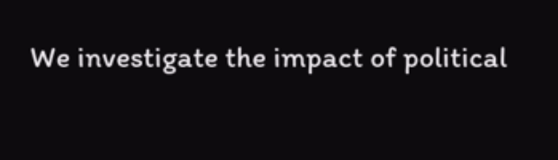We investigate the impact of political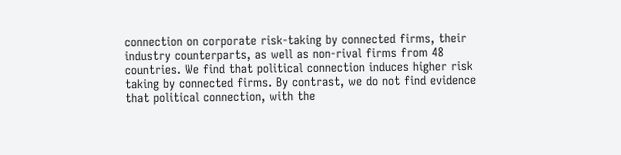connection on corporate risk-taking by connected firms, their industry counterparts, as well as non-rival firms from 48 countries. We find that political connection induces higher risk taking by connected firms. By contrast, we do not find evidence that political connection, with the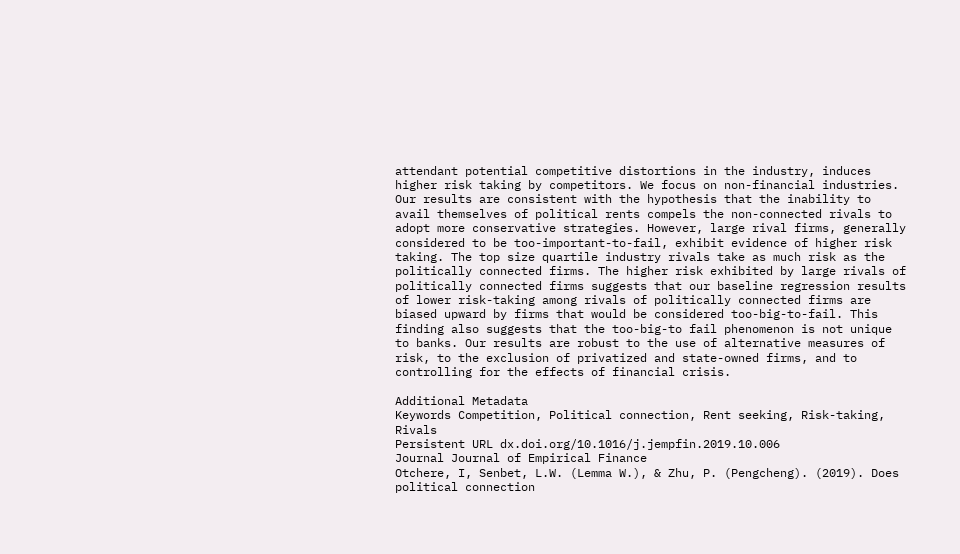attendant potential competitive distortions in the industry, induces higher risk taking by competitors. We focus on non-financial industries. Our results are consistent with the hypothesis that the inability to avail themselves of political rents compels the non-connected rivals to adopt more conservative strategies. However, large rival firms, generally considered to be too-important-to-fail, exhibit evidence of higher risk taking. The top size quartile industry rivals take as much risk as the politically connected firms. The higher risk exhibited by large rivals of politically connected firms suggests that our baseline regression results of lower risk-taking among rivals of politically connected firms are biased upward by firms that would be considered too-big-to-fail. This finding also suggests that the too-big-to fail phenomenon is not unique to banks. Our results are robust to the use of alternative measures of risk, to the exclusion of privatized and state-owned firms, and to controlling for the effects of financial crisis.

Additional Metadata
Keywords Competition, Political connection, Rent seeking, Risk-taking, Rivals
Persistent URL dx.doi.org/10.1016/j.jempfin.2019.10.006
Journal Journal of Empirical Finance
Otchere, I, Senbet, L.W. (Lemma W.), & Zhu, P. (Pengcheng). (2019). Does political connection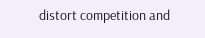distort competition and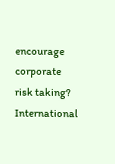encourage corporate risk taking? International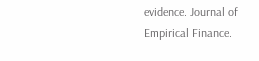evidence. Journal of Empirical Finance.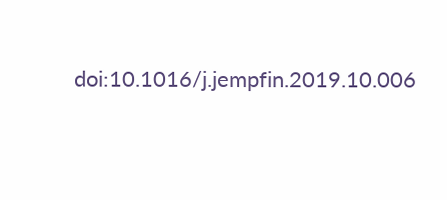doi:10.1016/j.jempfin.2019.10.006